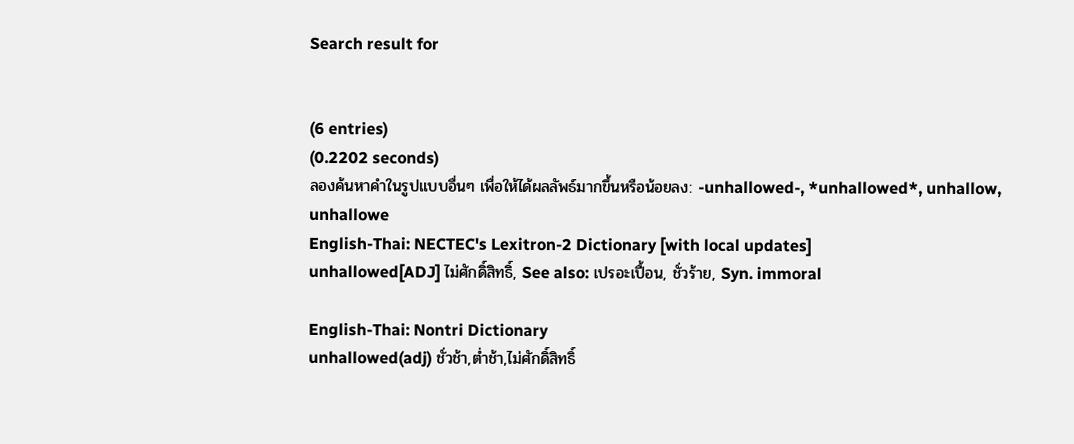Search result for


(6 entries)
(0.2202 seconds)
ลองค้นหาคำในรูปแบบอื่นๆ เพื่อให้ได้ผลลัพธ์มากขึ้นหรือน้อยลง: -unhallowed-, *unhallowed*, unhallow, unhallowe
English-Thai: NECTEC's Lexitron-2 Dictionary [with local updates]
unhallowed[ADJ] ไม่ศักดิ์สิทธิ์, See also: เปรอะเปื้อน, ชั่วร้าย, Syn. immoral

English-Thai: Nontri Dictionary
unhallowed(adj) ชั่วช้า,ต่ำช้า,ไม่ศักดิ์สิทธิ์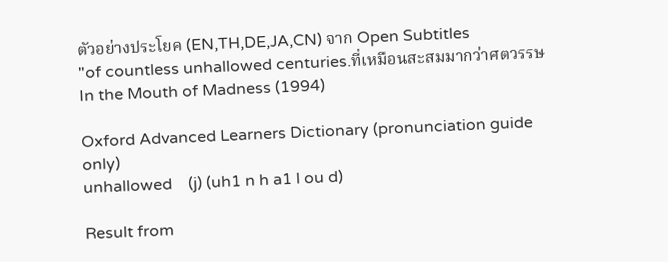ตัวอย่างประโยค (EN,TH,DE,JA,CN) จาก Open Subtitles
"of countless unhallowed centuries.ที่เหมือนสะสมมากว่าศตวรรษ In the Mouth of Madness (1994)

Oxford Advanced Learners Dictionary (pronunciation guide only)
unhallowed    (j) (uh1 n h a1 l ou d)

Result from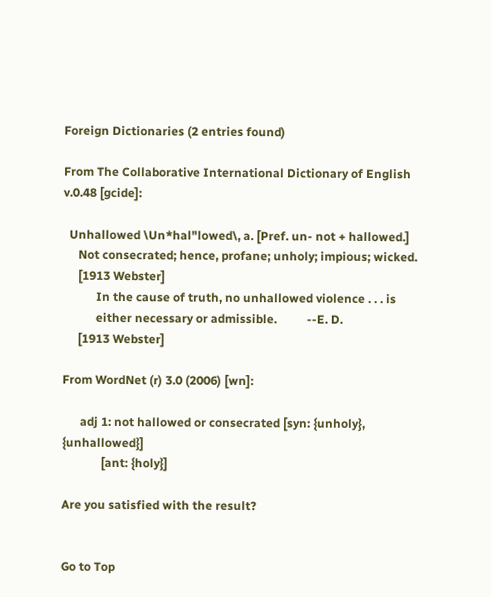Foreign Dictionaries (2 entries found)

From The Collaborative International Dictionary of English v.0.48 [gcide]:

  Unhallowed \Un*hal"lowed\, a. [Pref. un- not + hallowed.]
     Not consecrated; hence, profane; unholy; impious; wicked.
     [1913 Webster]
           In the cause of truth, no unhallowed violence . . . is
           either necessary or admissible.          --E. D.
     [1913 Webster]

From WordNet (r) 3.0 (2006) [wn]:

      adj 1: not hallowed or consecrated [syn: {unholy}, {unhallowed}]
             [ant: {holy}]

Are you satisfied with the result?


Go to Top